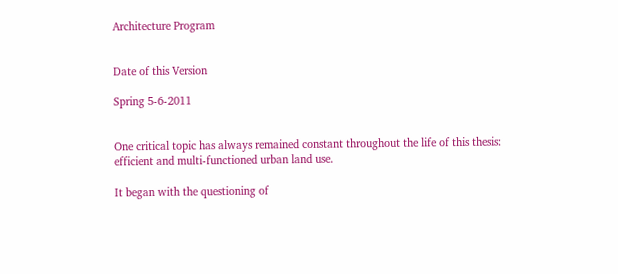Architecture Program


Date of this Version

Spring 5-6-2011


One critical topic has always remained constant throughout the life of this thesis: efficient and multi-functioned urban land use.

It began with the questioning of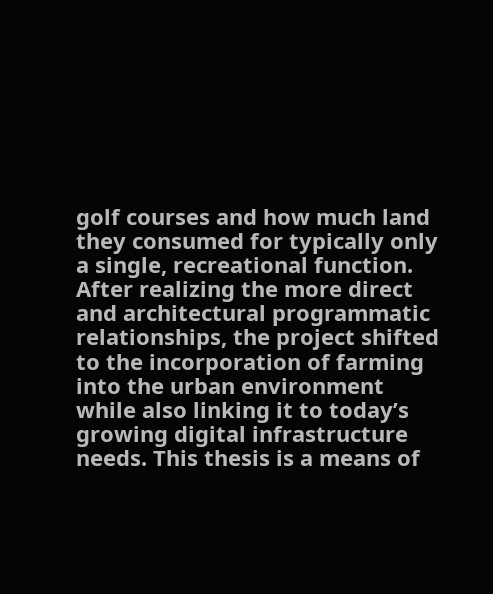golf courses and how much land they consumed for typically only a single, recreational function. After realizing the more direct and architectural programmatic relationships, the project shifted to the incorporation of farming into the urban environment while also linking it to today’s growing digital infrastructure needs. This thesis is a means of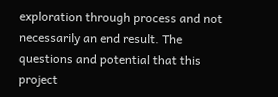exploration through process and not necessarily an end result. The questions and potential that this project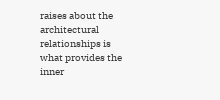raises about the architectural relationships is what provides the inner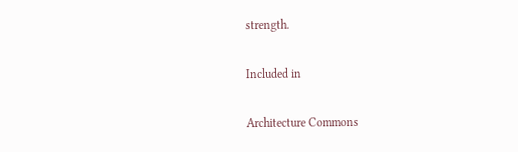strength.

Included in

Architecture Commons